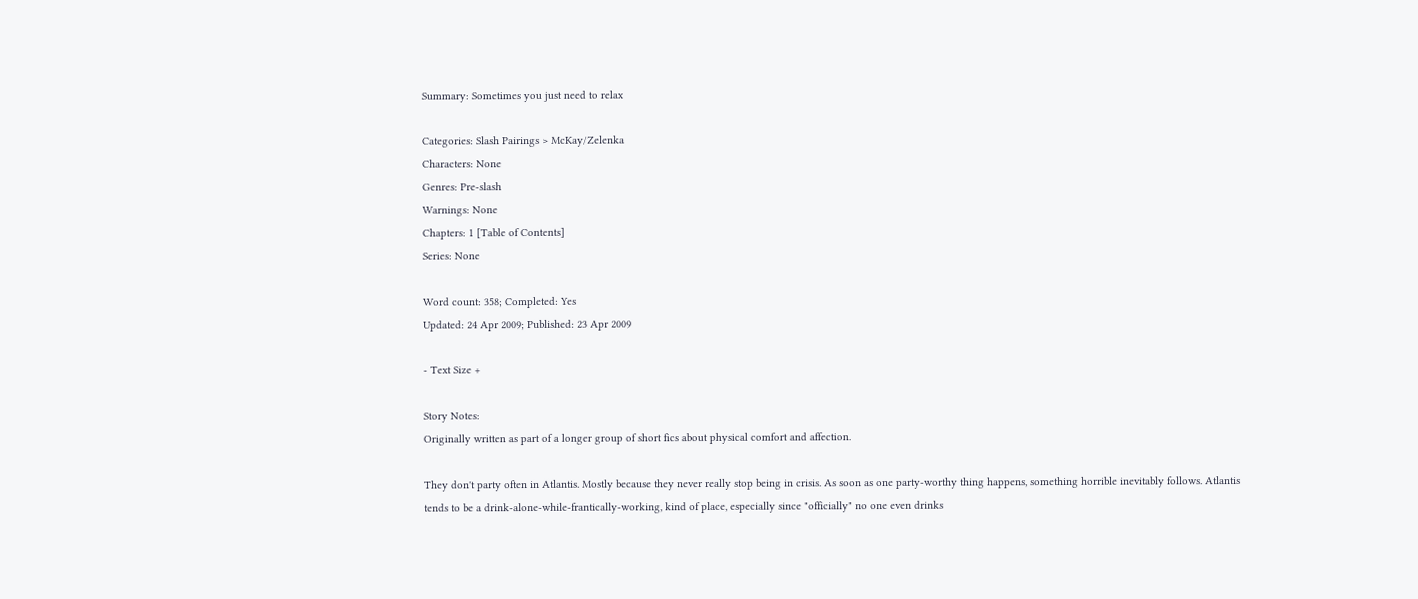Summary: Sometimes you just need to relax

Categories: Slash Pairings > McKay/Zelenka
Characters: None
Genres: Pre-slash
Warnings: None
Chapters: 1 [Table of Contents]
Series: None

Word count: 358; Completed: Yes
Updated: 24 Apr 2009; Published: 23 Apr 2009

- Text Size +

Story Notes:
Originally written as part of a longer group of short fics about physical comfort and affection.

They don't party often in Atlantis. Mostly because they never really stop being in crisis. As soon as one party-worthy thing happens, something horrible inevitably follows. Atlantis tends to be a drink-alone-while-frantically-working, kind of place, especially since "officially" no one even drinks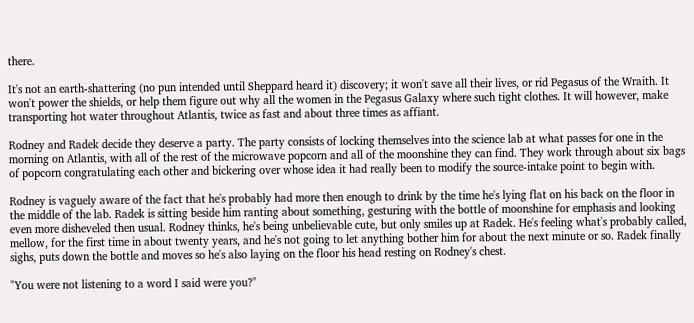there.

It's not an earth-shattering (no pun intended until Sheppard heard it) discovery; it won't save all their lives, or rid Pegasus of the Wraith. It won't power the shields, or help them figure out why all the women in the Pegasus Galaxy where such tight clothes. It will however, make transporting hot water throughout Atlantis, twice as fast and about three times as affiant.

Rodney and Radek decide they deserve a party. The party consists of locking themselves into the science lab at what passes for one in the morning on Atlantis, with all of the rest of the microwave popcorn and all of the moonshine they can find. They work through about six bags of popcorn congratulating each other and bickering over whose idea it had really been to modify the source-intake point to begin with.

Rodney is vaguely aware of the fact that he's probably had more then enough to drink by the time he's lying flat on his back on the floor in the middle of the lab. Radek is sitting beside him ranting about something, gesturing with the bottle of moonshine for emphasis and looking even more disheveled then usual. Rodney thinks, he's being unbelievable cute, but only smiles up at Radek. He's feeling what's probably called, mellow, for the first time in about twenty years, and he's not going to let anything bother him for about the next minute or so. Radek finally sighs, puts down the bottle and moves so he's also laying on the floor his head resting on Rodney's chest.

"You were not listening to a word I said were you?"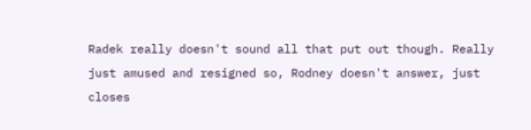Radek really doesn't sound all that put out though. Really just amused and resigned so, Rodney doesn't answer, just closes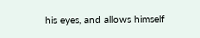his eyes, and allows himself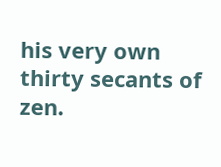his very own thirty secants of zen.